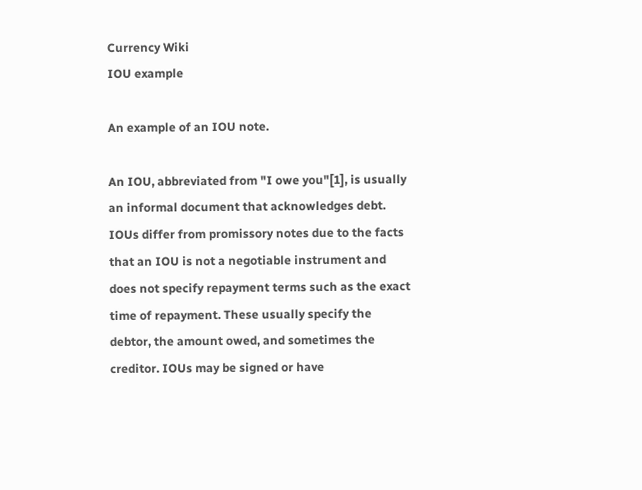Currency Wiki
IOU example

An example of an IOU note.

An IOU, abbreviated from "I owe you"[1], is usually an informal document that acknowledges debt. IOUs differ from promissory notes due to the facts that an IOU is not a negotiable instrument and does not specify repayment terms such as the exact time of repayment. These usually specify the debtor, the amount owed, and sometimes the creditor. IOUs may be signed or have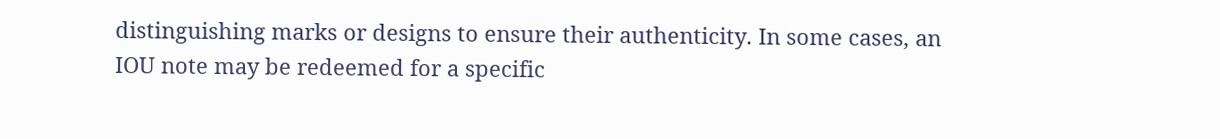distinguishing marks or designs to ensure their authenticity. In some cases, an IOU note may be redeemed for a specific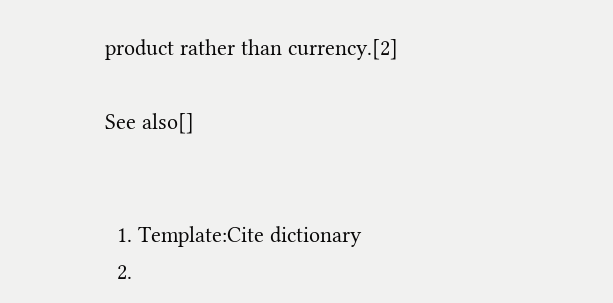product rather than currency.[2]

See also[]


  1. Template:Cite dictionary
  2.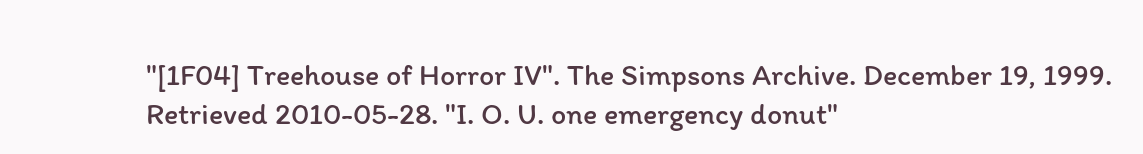"[1F04] Treehouse of Horror IV". The Simpsons Archive. December 19, 1999. Retrieved 2010-05-28. "I. O. U. one emergency donut"